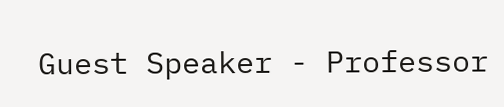Guest Speaker - Professor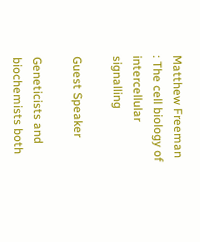Matthew Freeman : The cell biology of intercellular signalling

Guest Speaker

Geneticists and biochemists both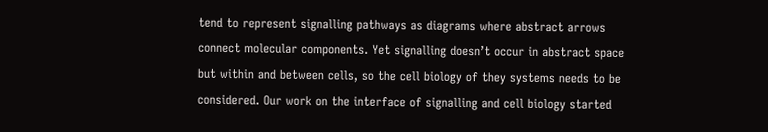tend to represent signalling pathways as diagrams where abstract arrows connect molecular components. Yet signalling doesn’t occur in abstract space but within and between cells, so the cell biology of they systems needs to be considered. Our work on the interface of signalling and cell biology started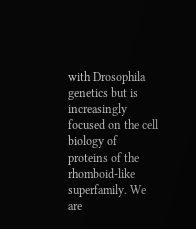with Drosophila genetics but is increasingly focused on the cell biology of proteins of the rhomboid-like superfamily. We are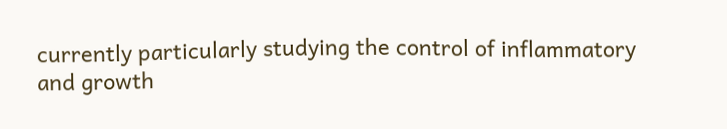currently particularly studying the control of inflammatory and growth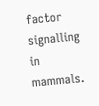factor signalling in mammals.